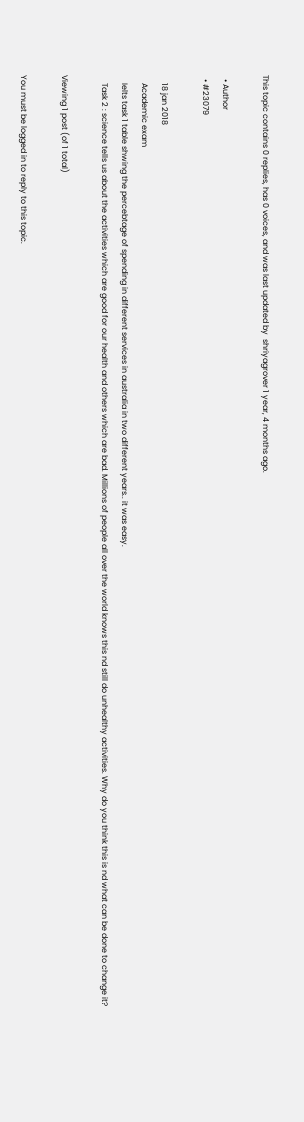This topic contains 0 replies, has 0 voices, and was last updated by  shriyagrover 1 year, 4 months ago.

  • Author
  • #23079

    18 jan 2018
    Academic exam
    Ielts task 1 table shwing the percebtage of spending in different services in australia in two different years.. it was easy.
    Task 2 : science tells us about the activities which are good for our health and others which are bad. Millions of people all over the world knows this nd still do unhealthy activities. Why do you think this is nd what can be done to change it?

Viewing 1 post (of 1 total)

You must be logged in to reply to this topic.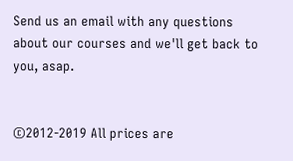Send us an email with any questions about our courses and we'll get back to you, asap.


©2012-2019 All prices are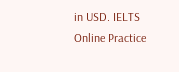in USD. IELTS Online Practice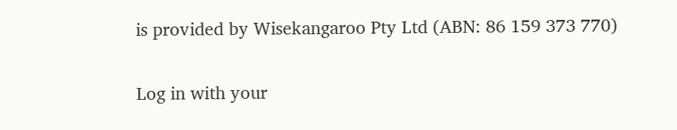is provided by Wisekangaroo Pty Ltd (ABN: 86 159 373 770)


Log in with your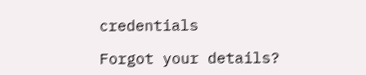credentials

Forgot your details?